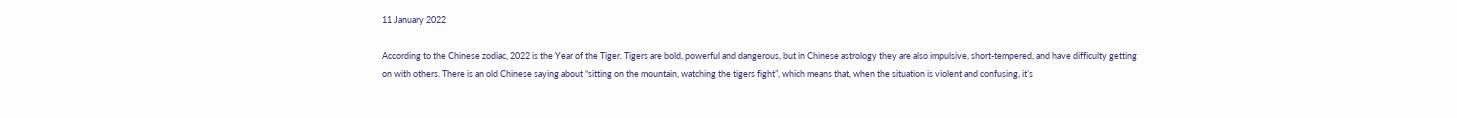11 January 2022

According to the Chinese zodiac, 2022 is the Year of the Tiger. Tigers are bold, powerful and dangerous, but in Chinese astrology they are also impulsive, short-tempered, and have difficulty getting on with others. There is an old Chinese saying about “sitting on the mountain, watching the tigers fight”, which means that, when the situation is violent and confusing, it’s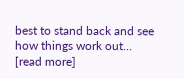best to stand back and see how things work out… [read more]